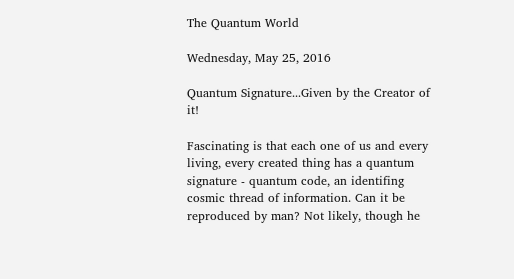The Quantum World

Wednesday, May 25, 2016

Quantum Signature...Given by the Creator of it!

Fascinating is that each one of us and every living, every created thing has a quantum signature - quantum code, an identifing cosmic thread of information. Can it be reproduced by man? Not likely, though he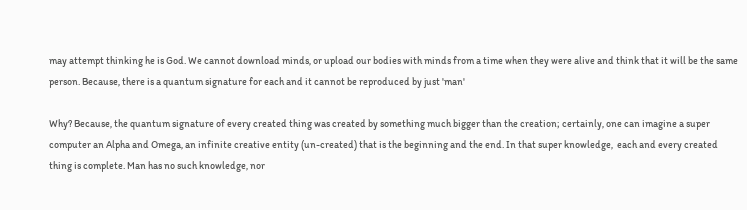may attempt thinking he is God. We cannot download minds, or upload our bodies with minds from a time when they were alive and think that it will be the same person. Because, there is a quantum signature for each and it cannot be reproduced by just 'man'

Why? Because, the quantum signature of every created thing was created by something much bigger than the creation; certainly, one can imagine a super computer an Alpha and Omega, an infinite creative entity (un-created) that is the beginning and the end. In that super knowledge,  each and every created thing is complete. Man has no such knowledge, nor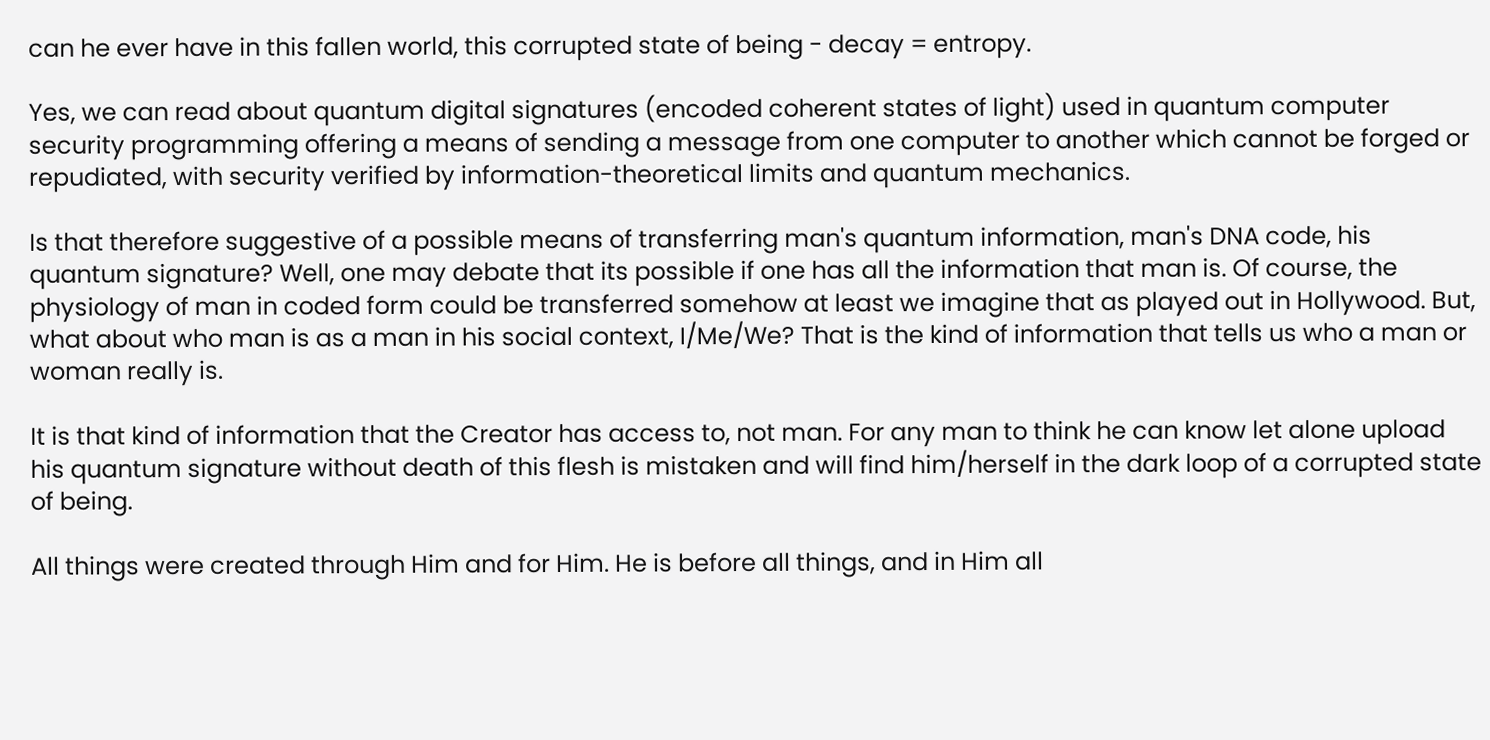can he ever have in this fallen world, this corrupted state of being - decay = entropy.

Yes, we can read about quantum digital signatures (encoded coherent states of light) used in quantum computer security programming offering a means of sending a message from one computer to another which cannot be forged or repudiated, with security verified by information-theoretical limits and quantum mechanics.

Is that therefore suggestive of a possible means of transferring man's quantum information, man's DNA code, his quantum signature? Well, one may debate that its possible if one has all the information that man is. Of course, the physiology of man in coded form could be transferred somehow at least we imagine that as played out in Hollywood. But, what about who man is as a man in his social context, I/Me/We? That is the kind of information that tells us who a man or woman really is.

It is that kind of information that the Creator has access to, not man. For any man to think he can know let alone upload his quantum signature without death of this flesh is mistaken and will find him/herself in the dark loop of a corrupted state of being.

All things were created through Him and for Him. He is before all things, and in Him all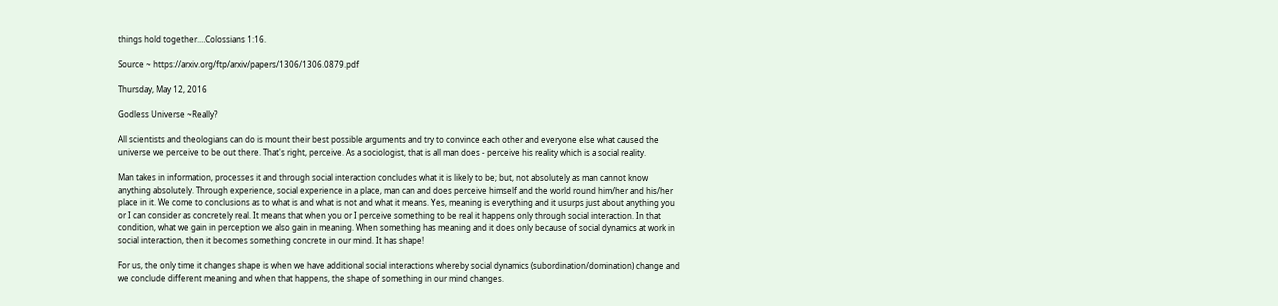things hold together.…Colossians 1:16.

Source ~ https://arxiv.org/ftp/arxiv/papers/1306/1306.0879.pdf

Thursday, May 12, 2016

Godless Universe ~Really?

All scientists and theologians can do is mount their best possible arguments and try to convince each other and everyone else what caused the universe we perceive to be out there. That's right, perceive. As a sociologist, that is all man does - perceive his reality which is a social reality.

Man takes in information, processes it and through social interaction concludes what it is likely to be; but, not absolutely as man cannot know anything absolutely. Through experience, social experience in a place, man can and does perceive himself and the world round him/her and his/her place in it. We come to conclusions as to what is and what is not and what it means. Yes, meaning is everything and it usurps just about anything you or I can consider as concretely real. It means that when you or I perceive something to be real it happens only through social interaction. In that condition, what we gain in perception we also gain in meaning. When something has meaning and it does only because of social dynamics at work in social interaction, then it becomes something concrete in our mind. It has shape!

For us, the only time it changes shape is when we have additional social interactions whereby social dynamics (subordination/domination) change and we conclude different meaning and when that happens, the shape of something in our mind changes.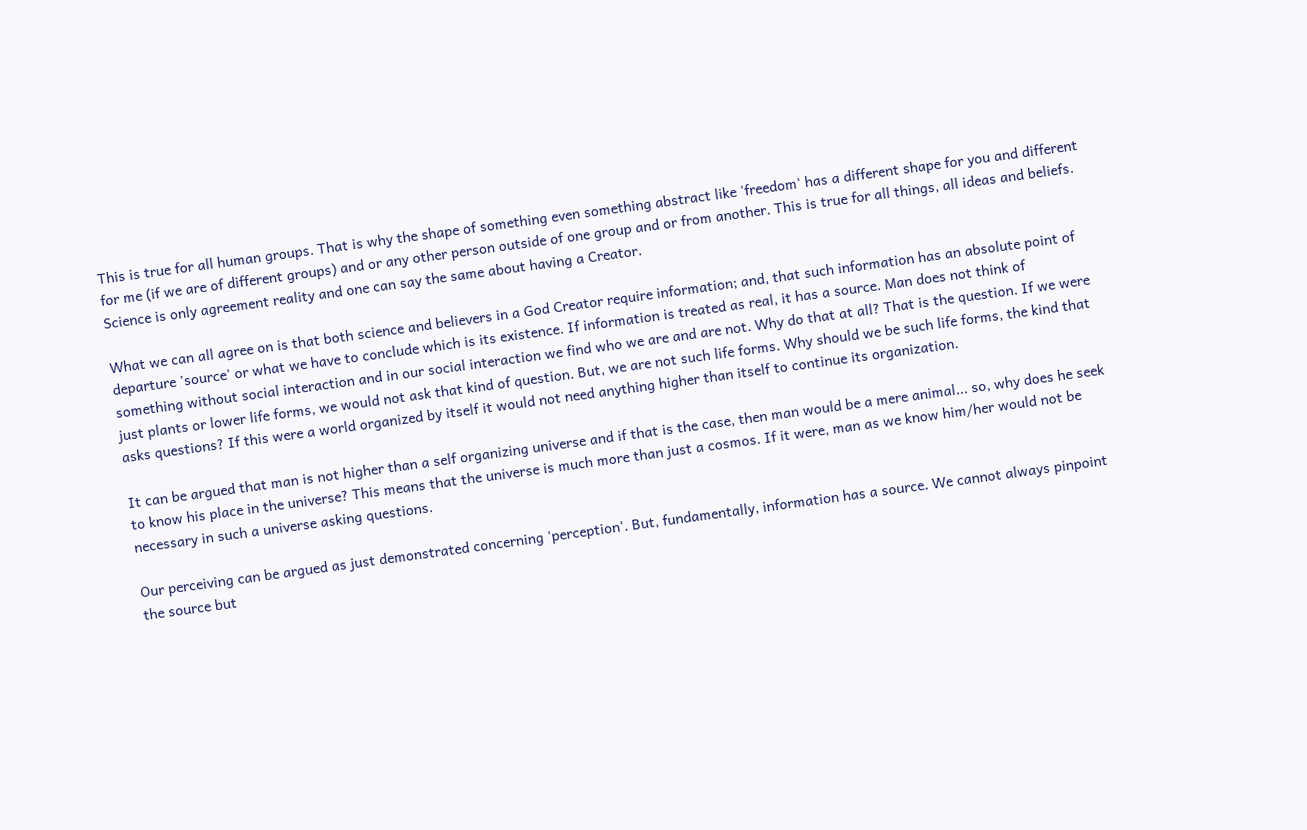This is true for all human groups. That is why the shape of something even something abstract like 'freedom' has a different shape for you and different for me (if we are of different groups) and or any other person outside of one group and or from another. This is true for all things, all ideas and beliefs. Science is only agreement reality and one can say the same about having a Creator.

What we can all agree on is that both science and believers in a God Creator require information; and, that such information has an absolute point of departure 'source' or what we have to conclude which is its existence. If information is treated as real, it has a source. Man does not think of something without social interaction and in our social interaction we find who we are and are not. Why do that at all? That is the question. If we were just plants or lower life forms, we would not ask that kind of question. But, we are not such life forms. Why should we be such life forms, the kind that asks questions? If this were a world organized by itself it would not need anything higher than itself to continue its organization.

It can be argued that man is not higher than a self organizing universe and if that is the case, then man would be a mere animal... so, why does he seek to know his place in the universe? This means that the universe is much more than just a cosmos. If it were, man as we know him/her would not be necessary in such a universe asking questions.

Our perceiving can be argued as just demonstrated concerning 'perception'. But, fundamentally, information has a source. We cannot always pinpoint the source but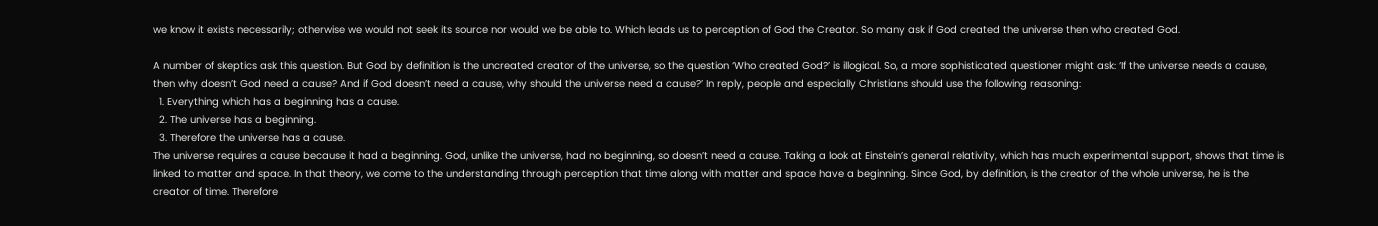we know it exists necessarily; otherwise we would not seek its source nor would we be able to. Which leads us to perception of God the Creator. So many ask if God created the universe then who created God.

A number of skeptics ask this question. But God by definition is the uncreated creator of the universe, so the question ‘Who created God?’ is illogical. So, a more sophisticated questioner might ask: ‘If the universe needs a cause, then why doesn’t God need a cause? And if God doesn’t need a cause, why should the universe need a cause?’ In reply, people and especially Christians should use the following reasoning:
  1. Everything which has a beginning has a cause.
  2. The universe has a beginning.
  3. Therefore the universe has a cause.
The universe requires a cause because it had a beginning. God, unlike the universe, had no beginning, so doesn’t need a cause. Taking a look at Einstein’s general relativity, which has much experimental support, shows that time is linked to matter and space. In that theory, we come to the understanding through perception that time along with matter and space have a beginning. Since God, by definition, is the creator of the whole universe, he is the creator of time. Therefore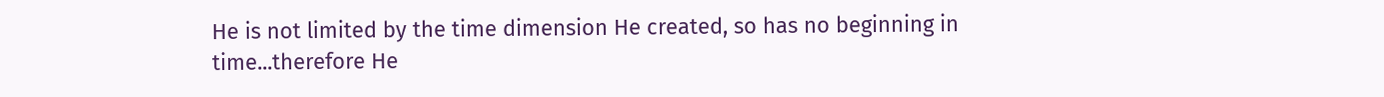He is not limited by the time dimension He created, so has no beginning in time...therefore He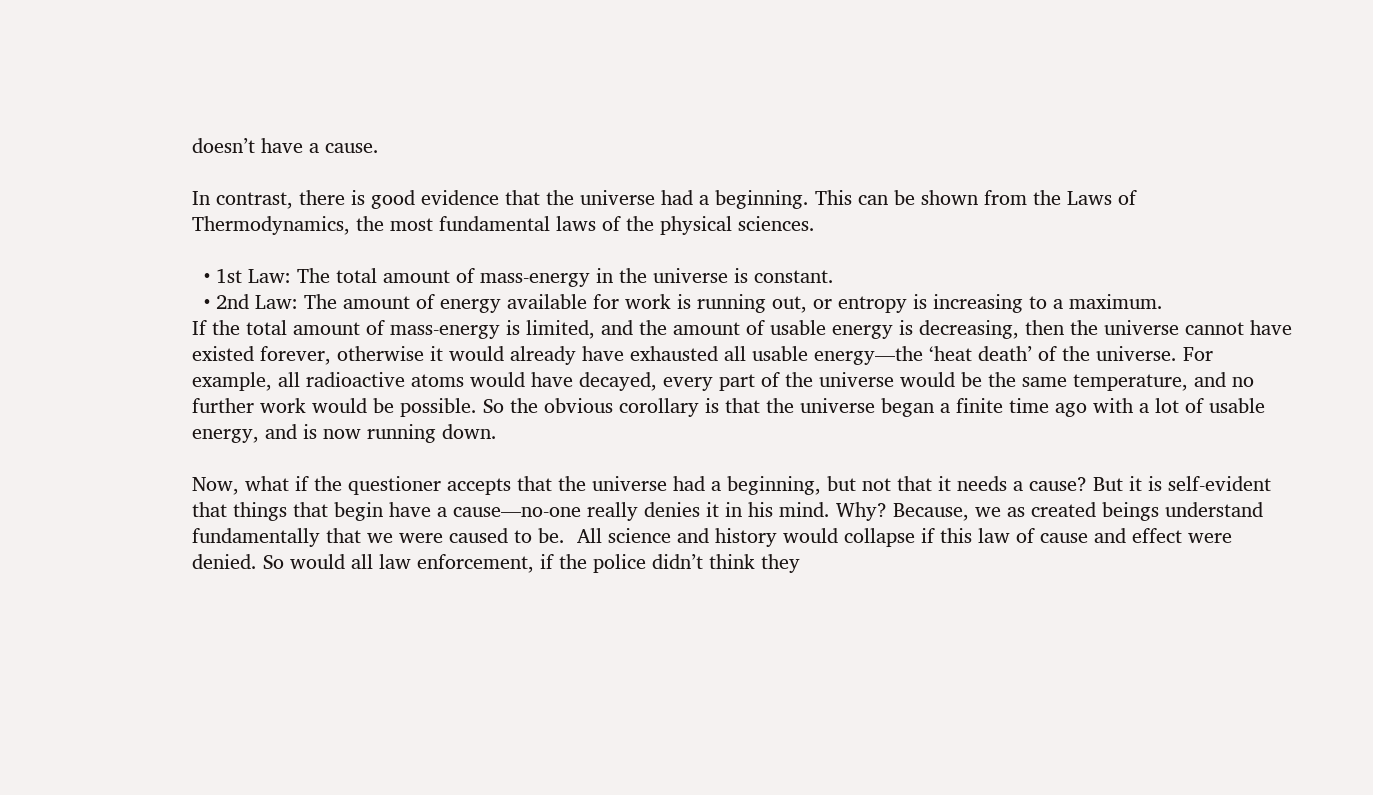doesn’t have a cause.

In contrast, there is good evidence that the universe had a beginning. This can be shown from the Laws of Thermodynamics, the most fundamental laws of the physical sciences.

  • 1st Law: The total amount of mass-energy in the universe is constant.
  • 2nd Law: The amount of energy available for work is running out, or entropy is increasing to a maximum.
If the total amount of mass-energy is limited, and the amount of usable energy is decreasing, then the universe cannot have existed forever, otherwise it would already have exhausted all usable energy—the ‘heat death’ of the universe. For example, all radioactive atoms would have decayed, every part of the universe would be the same temperature, and no further work would be possible. So the obvious corollary is that the universe began a finite time ago with a lot of usable energy, and is now running down.

Now, what if the questioner accepts that the universe had a beginning, but not that it needs a cause? But it is self-evident that things that begin have a cause—no-one really denies it in his mind. Why? Because, we as created beings understand fundamentally that we were caused to be.  All science and history would collapse if this law of cause and effect were denied. So would all law enforcement, if the police didn’t think they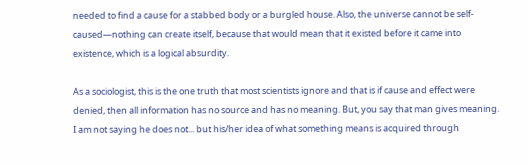needed to find a cause for a stabbed body or a burgled house. Also, the universe cannot be self-caused—nothing can create itself, because that would mean that it existed before it came into existence, which is a logical absurdity.

As a sociologist, this is the one truth that most scientists ignore and that is if cause and effect were denied, then all information has no source and has no meaning. But, you say that man gives meaning. I am not saying he does not... but his/her idea of what something means is acquired through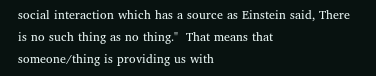social interaction which has a source as Einstein said, There is no such thing as no thing."  That means that someone/thing is providing us with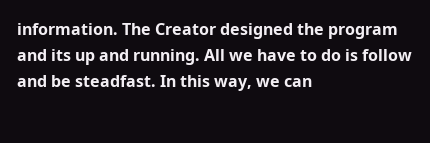information. The Creator designed the program and its up and running. All we have to do is follow and be steadfast. In this way, we can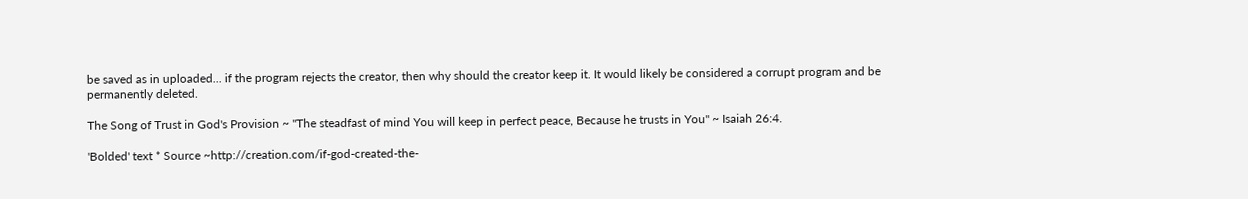be saved as in uploaded... if the program rejects the creator, then why should the creator keep it. It would likely be considered a corrupt program and be permanently deleted.

The Song of Trust in God's Provision ~ "The steadfast of mind You will keep in perfect peace, Because he trusts in You" ~ Isaiah 26:4.

'Bolded' text * Source ~http://creation.com/if-god-created-the-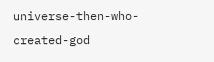universe-then-who-created-god